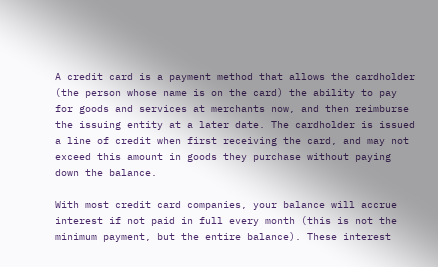A credit card is a payment method that allows the cardholder (the person whose name is on the card) the ability to pay for goods and services at merchants now, and then reimburse the issuing entity at a later date. The cardholder is issued a line of credit when first receiving the card, and may not exceed this amount in goods they purchase without paying down the balance.

With most credit card companies, your balance will accrue interest if not paid in full every month (this is not the minimum payment, but the entire balance). These interest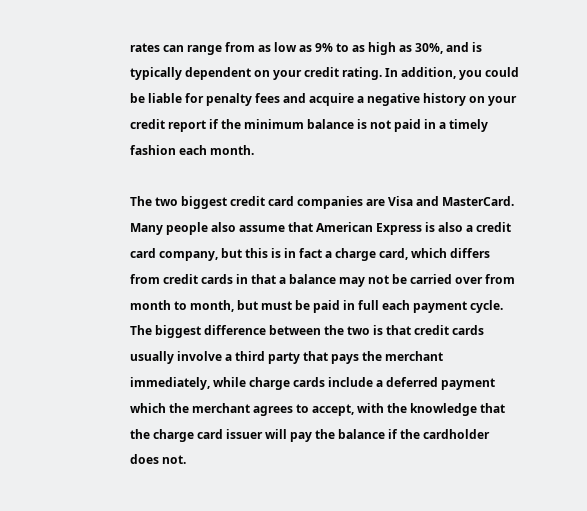rates can range from as low as 9% to as high as 30%, and is typically dependent on your credit rating. In addition, you could be liable for penalty fees and acquire a negative history on your credit report if the minimum balance is not paid in a timely fashion each month.

The two biggest credit card companies are Visa and MasterCard. Many people also assume that American Express is also a credit card company, but this is in fact a charge card, which differs from credit cards in that a balance may not be carried over from month to month, but must be paid in full each payment cycle. The biggest difference between the two is that credit cards usually involve a third party that pays the merchant immediately, while charge cards include a deferred payment which the merchant agrees to accept, with the knowledge that the charge card issuer will pay the balance if the cardholder does not.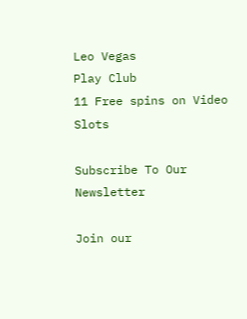Leo Vegas
Play Club
11 Free spins on Video Slots

Subscribe To Our Newsletter

Join our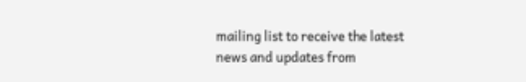mailing list to receive the latest news and updates from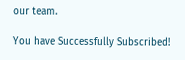our team.

You have Successfully Subscribed!